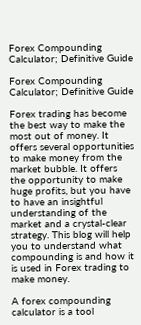Forex Compounding Calculator; Definitive Guide

Forex Compounding Calculator; Definitive Guide

Forex trading has become the best way to make the most out of money. It offers several opportunities to make money from the market bubble. It offers the opportunity to make huge profits, but you have to have an insightful understanding of the market and a crystal-clear strategy. This blog will help you to understand what compounding is and how it is used in Forex trading to make money.

A forex compounding calculator is a tool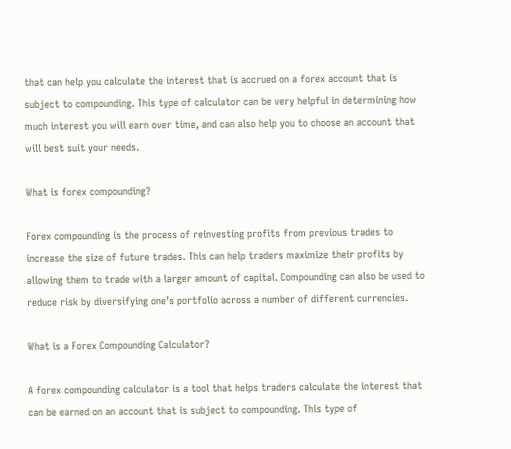that can help you calculate the interest that is accrued on a forex account that is subject to compounding. This type of calculator can be very helpful in determining how much interest you will earn over time, and can also help you to choose an account that will best suit your needs.

What is forex compounding?

Forex compounding is the process of reinvesting profits from previous trades to increase the size of future trades. This can help traders maximize their profits by allowing them to trade with a larger amount of capital. Compounding can also be used to reduce risk by diversifying one’s portfolio across a number of different currencies.

What is a Forex Compounding Calculator?

A forex compounding calculator is a tool that helps traders calculate the interest that can be earned on an account that is subject to compounding. This type of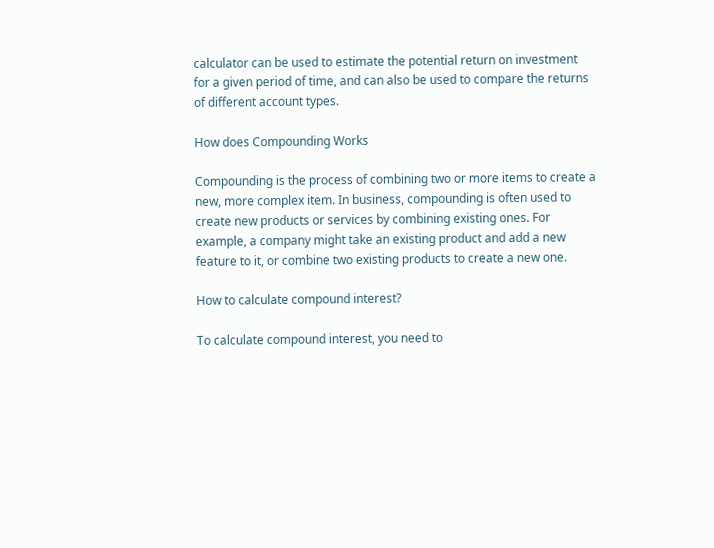calculator can be used to estimate the potential return on investment for a given period of time, and can also be used to compare the returns of different account types.

How does Compounding Works

Compounding is the process of combining two or more items to create a new, more complex item. In business, compounding is often used to create new products or services by combining existing ones. For example, a company might take an existing product and add a new feature to it, or combine two existing products to create a new one.

How to calculate compound interest?

To calculate compound interest, you need to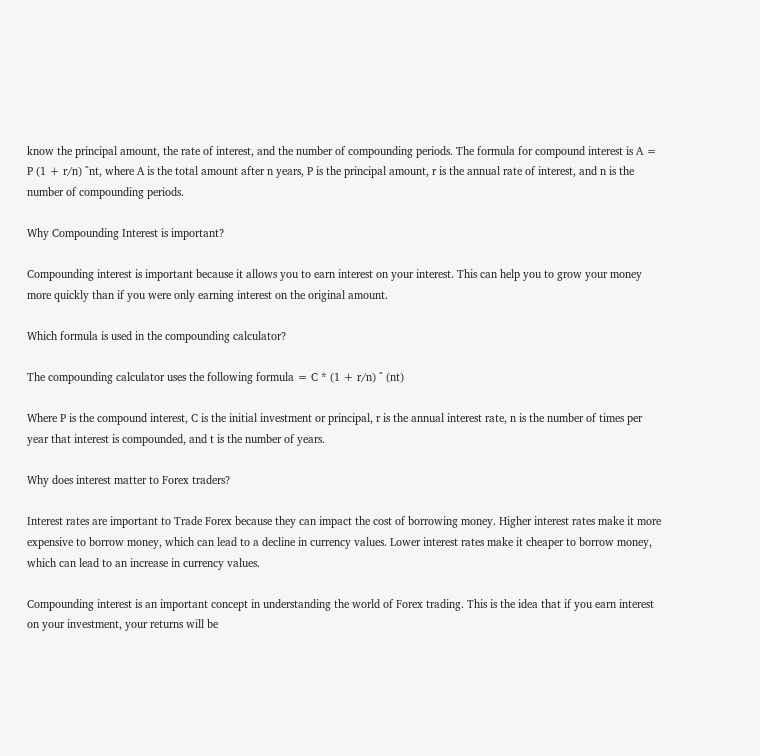know the principal amount, the rate of interest, and the number of compounding periods. The formula for compound interest is A = P (1 + r/n) ^nt, where A is the total amount after n years, P is the principal amount, r is the annual rate of interest, and n is the number of compounding periods.

Why Compounding Interest is important?

Compounding interest is important because it allows you to earn interest on your interest. This can help you to grow your money more quickly than if you were only earning interest on the original amount.

Which formula is used in the compounding calculator?

The compounding calculator uses the following formula = C * (1 + r/n) ^ (nt)

Where P is the compound interest, C is the initial investment or principal, r is the annual interest rate, n is the number of times per year that interest is compounded, and t is the number of years.

Why does interest matter to Forex traders?

Interest rates are important to Trade Forex because they can impact the cost of borrowing money. Higher interest rates make it more expensive to borrow money, which can lead to a decline in currency values. Lower interest rates make it cheaper to borrow money, which can lead to an increase in currency values.

Compounding interest is an important concept in understanding the world of Forex trading. This is the idea that if you earn interest on your investment, your returns will be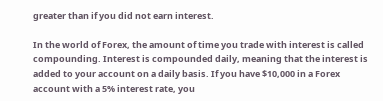greater than if you did not earn interest.

In the world of Forex, the amount of time you trade with interest is called compounding. Interest is compounded daily, meaning that the interest is added to your account on a daily basis. If you have $10,000 in a Forex account with a 5% interest rate, you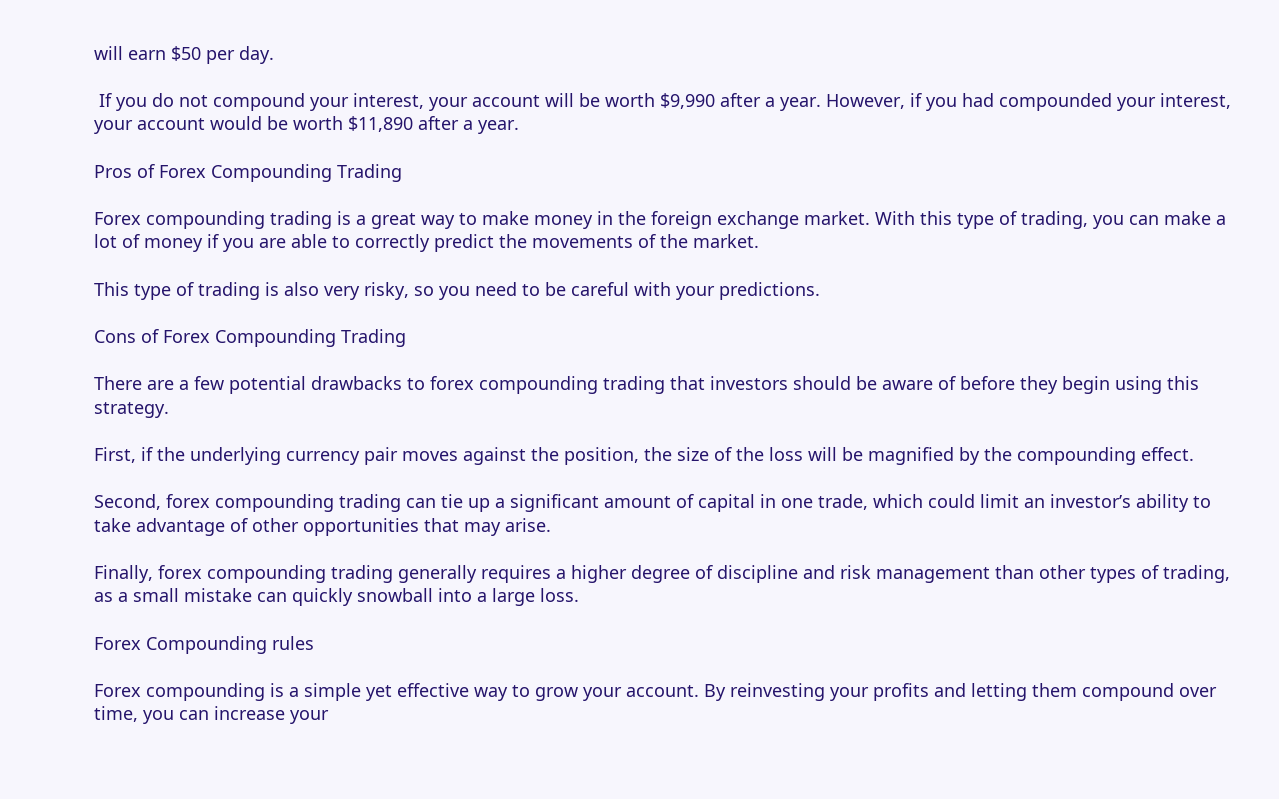will earn $50 per day.

 If you do not compound your interest, your account will be worth $9,990 after a year. However, if you had compounded your interest, your account would be worth $11,890 after a year.

Pros of Forex Compounding Trading

Forex compounding trading is a great way to make money in the foreign exchange market. With this type of trading, you can make a lot of money if you are able to correctly predict the movements of the market.

This type of trading is also very risky, so you need to be careful with your predictions.

Cons of Forex Compounding Trading

There are a few potential drawbacks to forex compounding trading that investors should be aware of before they begin using this strategy.

First, if the underlying currency pair moves against the position, the size of the loss will be magnified by the compounding effect.

Second, forex compounding trading can tie up a significant amount of capital in one trade, which could limit an investor’s ability to take advantage of other opportunities that may arise.

Finally, forex compounding trading generally requires a higher degree of discipline and risk management than other types of trading, as a small mistake can quickly snowball into a large loss.

Forex Compounding rules

Forex compounding is a simple yet effective way to grow your account. By reinvesting your profits and letting them compound over time, you can increase your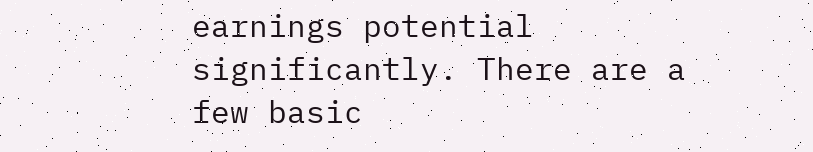earnings potential significantly. There are a few basic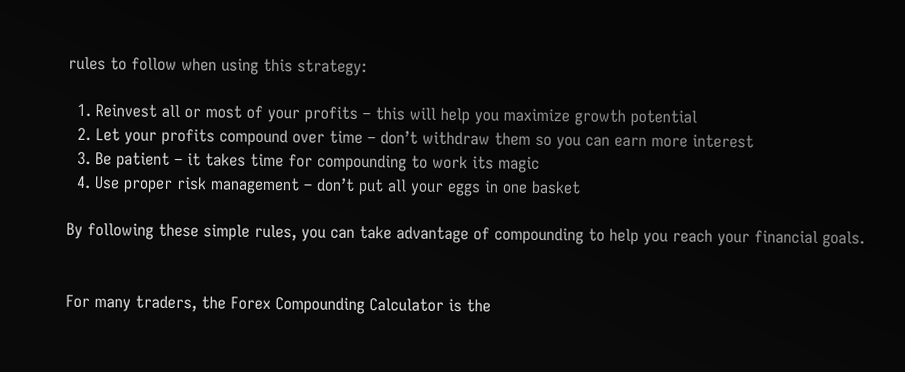rules to follow when using this strategy:

  1. Reinvest all or most of your profits – this will help you maximize growth potential
  2. Let your profits compound over time – don’t withdraw them so you can earn more interest
  3. Be patient – it takes time for compounding to work its magic
  4. Use proper risk management – don’t put all your eggs in one basket

By following these simple rules, you can take advantage of compounding to help you reach your financial goals.


For many traders, the Forex Compounding Calculator is the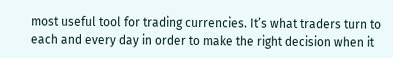most useful tool for trading currencies. It’s what traders turn to each and every day in order to make the right decision when it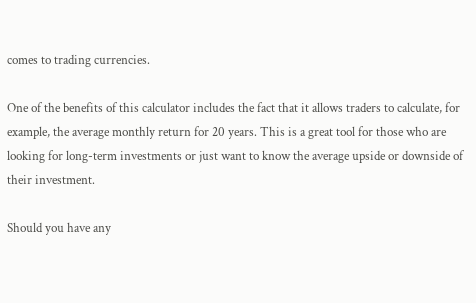comes to trading currencies.

One of the benefits of this calculator includes the fact that it allows traders to calculate, for example, the average monthly return for 20 years. This is a great tool for those who are looking for long-term investments or just want to know the average upside or downside of their investment.

Should you have any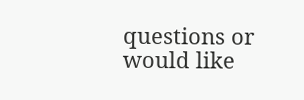questions or would like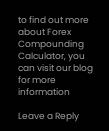to find out more about Forex Compounding Calculator, you can visit our blog for more information

Leave a Reply